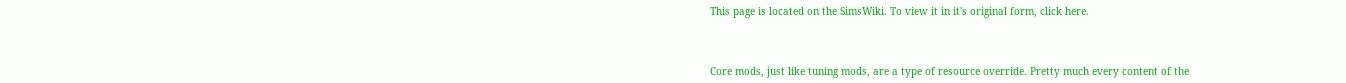This page is located on the SimsWiki. To view it in it's original form, click here.



Core mods, just like tuning mods, are a type of resource override. Pretty much every content of the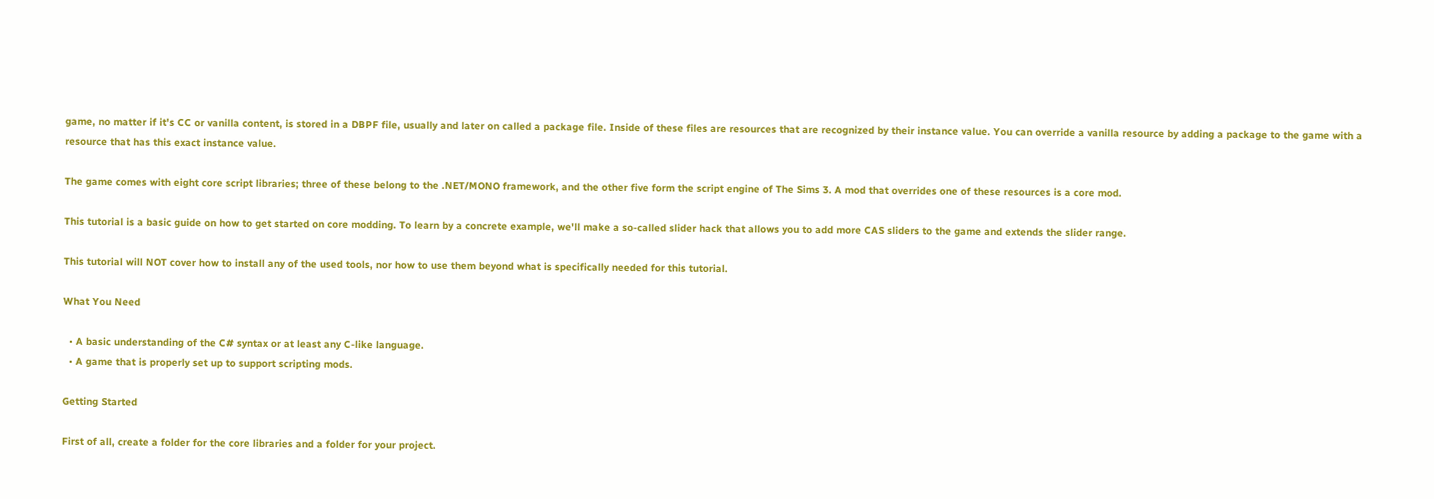game, no matter if it's CC or vanilla content, is stored in a DBPF file, usually and later on called a package file. Inside of these files are resources that are recognized by their instance value. You can override a vanilla resource by adding a package to the game with a resource that has this exact instance value.

The game comes with eight core script libraries; three of these belong to the .NET/MONO framework, and the other five form the script engine of The Sims 3. A mod that overrides one of these resources is a core mod.

This tutorial is a basic guide on how to get started on core modding. To learn by a concrete example, we'll make a so-called slider hack that allows you to add more CAS sliders to the game and extends the slider range.

This tutorial will NOT cover how to install any of the used tools, nor how to use them beyond what is specifically needed for this tutorial.

What You Need

  • A basic understanding of the C# syntax or at least any C-like language.
  • A game that is properly set up to support scripting mods.

Getting Started

First of all, create a folder for the core libraries and a folder for your project.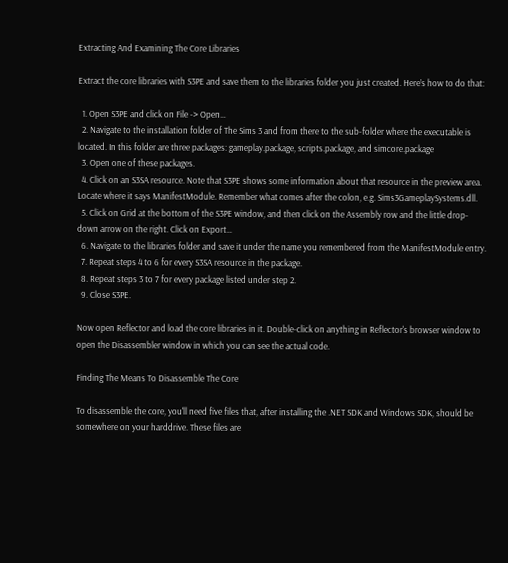Extracting And Examining The Core Libraries

Extract the core libraries with S3PE and save them to the libraries folder you just created. Here’s how to do that:

  1. Open S3PE and click on File -> Open…
  2. Navigate to the installation folder of The Sims 3 and from there to the sub-folder where the executable is located. In this folder are three packages: gameplay.package, scripts.package, and simcore.package
  3. Open one of these packages.
  4. Click on an S3SA resource. Note that S3PE shows some information about that resource in the preview area. Locate where it says ManifestModule. Remember what comes after the colon, e.g. Sims3GameplaySystems.dll.
  5. Click on Grid at the bottom of the S3PE window, and then click on the Assembly row and the little drop-down arrow on the right. Click on Export…
  6. Navigate to the libraries folder and save it under the name you remembered from the ManifestModule entry.
  7. Repeat steps 4 to 6 for every S3SA resource in the package.
  8. Repeat steps 3 to 7 for every package listed under step 2.
  9. Close S3PE.

Now open Reflector and load the core libraries in it. Double-click on anything in Reflector's browser window to open the Disassembler window in which you can see the actual code.

Finding The Means To Disassemble The Core

To disassemble the core, you'll need five files that, after installing the .NET SDK and Windows SDK, should be somewhere on your harddrive. These files are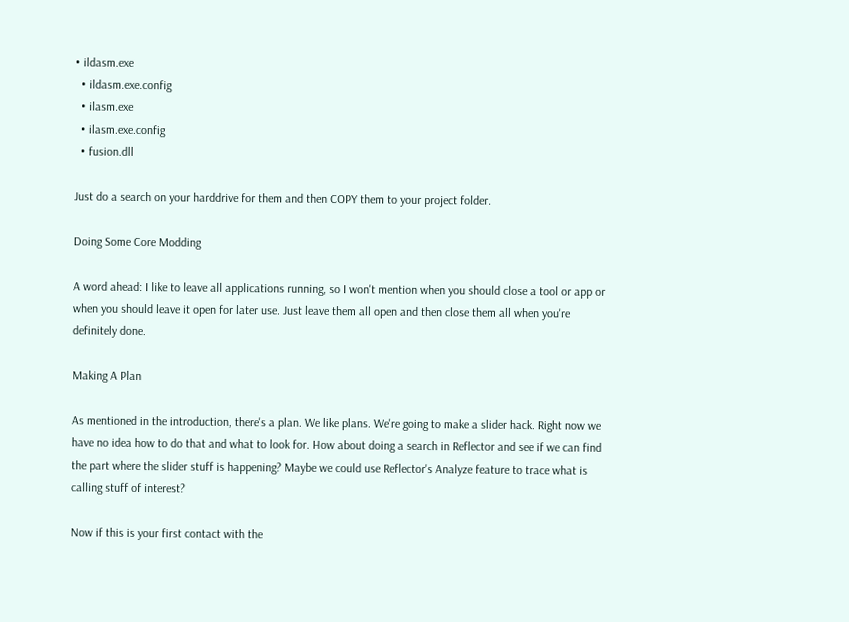• ildasm.exe
  • ildasm.exe.config
  • ilasm.exe
  • ilasm.exe.config
  • fusion.dll

Just do a search on your harddrive for them and then COPY them to your project folder.

Doing Some Core Modding

A word ahead: I like to leave all applications running, so I won't mention when you should close a tool or app or when you should leave it open for later use. Just leave them all open and then close them all when you're definitely done.

Making A Plan

As mentioned in the introduction, there's a plan. We like plans. We're going to make a slider hack. Right now we have no idea how to do that and what to look for. How about doing a search in Reflector and see if we can find the part where the slider stuff is happening? Maybe we could use Reflector's Analyze feature to trace what is calling stuff of interest?

Now if this is your first contact with the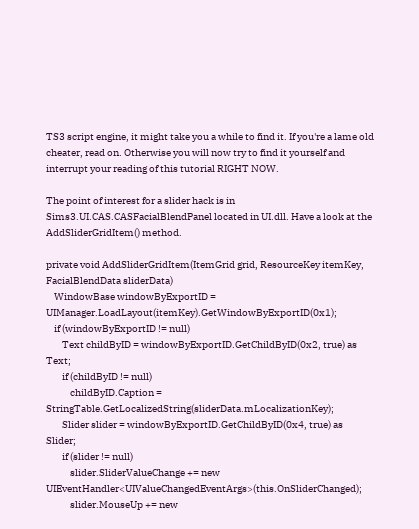TS3 script engine, it might take you a while to find it. If you're a lame old cheater, read on. Otherwise you will now try to find it yourself and interrupt your reading of this tutorial RIGHT NOW.

The point of interest for a slider hack is in Sims3.UI.CAS.CASFacialBlendPanel located in UI.dll. Have a look at the AddSliderGridItem() method.

private void AddSliderGridItem(ItemGrid grid, ResourceKey itemKey, FacialBlendData sliderData)
    WindowBase windowByExportID = UIManager.LoadLayout(itemKey).GetWindowByExportID(0x1);
    if (windowByExportID != null)
        Text childByID = windowByExportID.GetChildByID(0x2, true) as Text;
        if (childByID != null)
            childByID.Caption = StringTable.GetLocalizedString(sliderData.mLocalizationKey);
        Slider slider = windowByExportID.GetChildByID(0x4, true) as Slider;
        if (slider != null)
            slider.SliderValueChange += new UIEventHandler<UIValueChangedEventArgs>(this.OnSliderChanged);
            slider.MouseUp += new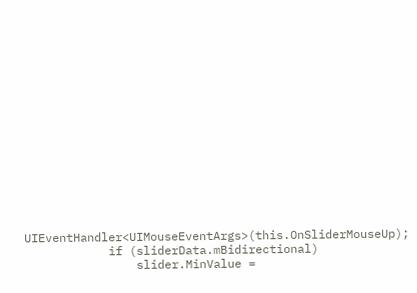UIEventHandler<UIMouseEventArgs>(this.OnSliderMouseUp);
            if (sliderData.mBidirectional)
                slider.MinValue =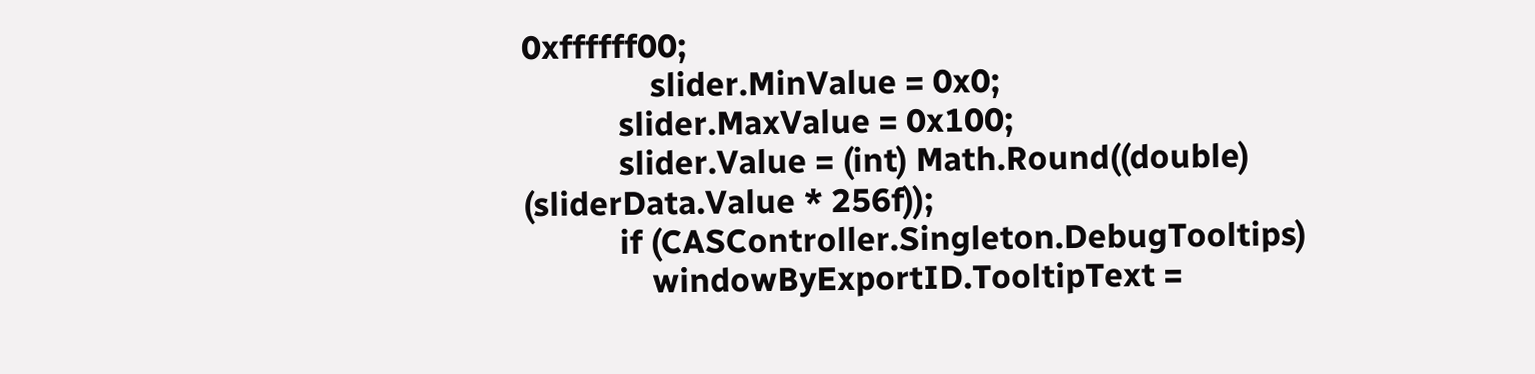0xffffff00;
                slider.MinValue = 0x0;
            slider.MaxValue = 0x100;
            slider.Value = (int) Math.Round((double) (sliderData.Value * 256f));
            if (CASController.Singleton.DebugTooltips)
                windowByExportID.TooltipText =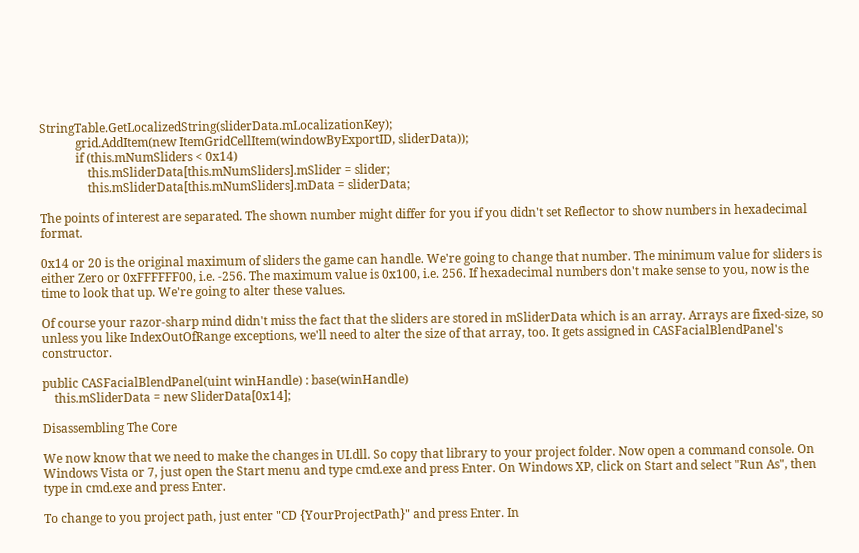StringTable.GetLocalizedString(sliderData.mLocalizationKey);
            grid.AddItem(new ItemGridCellItem(windowByExportID, sliderData));
            if (this.mNumSliders < 0x14)
                this.mSliderData[this.mNumSliders].mSlider = slider;
                this.mSliderData[this.mNumSliders].mData = sliderData;

The points of interest are separated. The shown number might differ for you if you didn't set Reflector to show numbers in hexadecimal format.

0x14 or 20 is the original maximum of sliders the game can handle. We're going to change that number. The minimum value for sliders is either Zero or 0xFFFFFF00, i.e. -256. The maximum value is 0x100, i.e. 256. If hexadecimal numbers don't make sense to you, now is the time to look that up. We're going to alter these values.

Of course your razor-sharp mind didn't miss the fact that the sliders are stored in mSliderData which is an array. Arrays are fixed-size, so unless you like IndexOutOfRange exceptions, we'll need to alter the size of that array, too. It gets assigned in CASFacialBlendPanel's constructor.

public CASFacialBlendPanel(uint winHandle) : base(winHandle)
    this.mSliderData = new SliderData[0x14];

Disassembling The Core

We now know that we need to make the changes in UI.dll. So copy that library to your project folder. Now open a command console. On Windows Vista or 7, just open the Start menu and type cmd.exe and press Enter. On Windows XP, click on Start and select "Run As", then type in cmd.exe and press Enter.

To change to you project path, just enter "CD {YourProjectPath}" and press Enter. In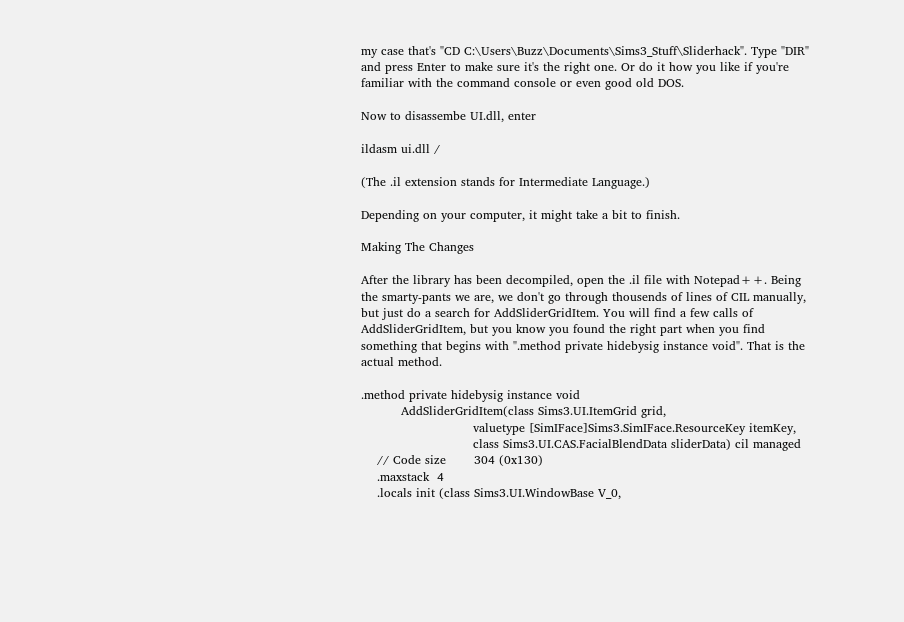my case that's "CD C:\Users\Buzz\Documents\Sims3_Stuff\Sliderhack". Type "DIR" and press Enter to make sure it's the right one. Or do it how you like if you're familiar with the command console or even good old DOS.

Now to disassembe UI.dll, enter

ildasm ui.dll /

(The .il extension stands for Intermediate Language.)

Depending on your computer, it might take a bit to finish.

Making The Changes

After the library has been decompiled, open the .il file with Notepad++. Being the smarty-pants we are, we don't go through thousends of lines of CIL manually, but just do a search for AddSliderGridItem. You will find a few calls of AddSliderGridItem, but you know you found the right part when you find something that begins with ".method private hidebysig instance void". That is the actual method.

.method private hidebysig instance void
          AddSliderGridItem(class Sims3.UI.ItemGrid grid,
                            valuetype [SimIFace]Sims3.SimIFace.ResourceKey itemKey,
                            class Sims3.UI.CAS.FacialBlendData sliderData) cil managed
    // Code size       304 (0x130)
    .maxstack  4
    .locals init (class Sims3.UI.WindowBase V_0,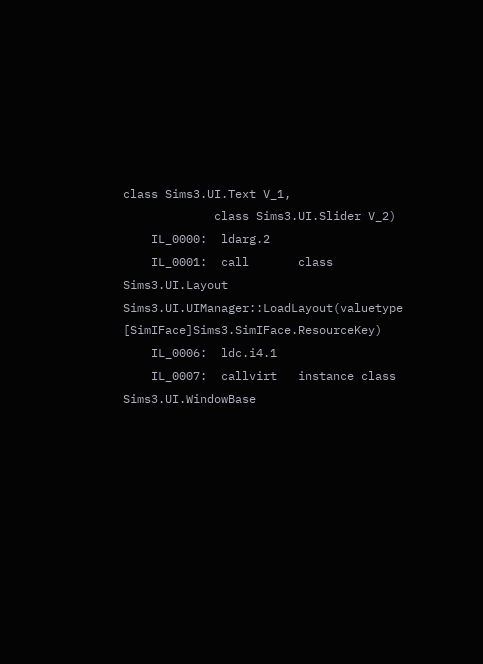class Sims3.UI.Text V_1,
             class Sims3.UI.Slider V_2)
    IL_0000:  ldarg.2
    IL_0001:  call       class Sims3.UI.Layout Sims3.UI.UIManager::LoadLayout(valuetype [SimIFace]Sims3.SimIFace.ResourceKey)
    IL_0006:  ldc.i4.1
    IL_0007:  callvirt   instance class Sims3.UI.WindowBase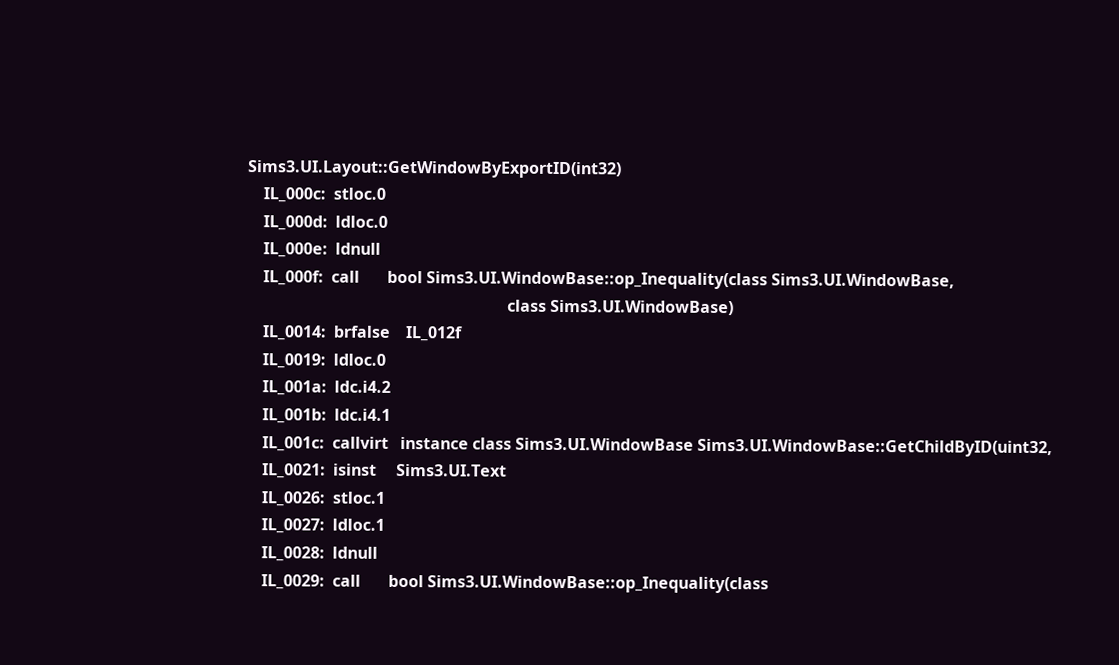Sims3.UI.Layout::GetWindowByExportID(int32)
    IL_000c:  stloc.0
    IL_000d:  ldloc.0
    IL_000e:  ldnull
    IL_000f:  call       bool Sims3.UI.WindowBase::op_Inequality(class Sims3.UI.WindowBase,
                                                                 class Sims3.UI.WindowBase)
    IL_0014:  brfalse    IL_012f
    IL_0019:  ldloc.0
    IL_001a:  ldc.i4.2
    IL_001b:  ldc.i4.1
    IL_001c:  callvirt   instance class Sims3.UI.WindowBase Sims3.UI.WindowBase::GetChildByID(uint32,
    IL_0021:  isinst     Sims3.UI.Text
    IL_0026:  stloc.1
    IL_0027:  ldloc.1
    IL_0028:  ldnull
    IL_0029:  call       bool Sims3.UI.WindowBase::op_Inequality(class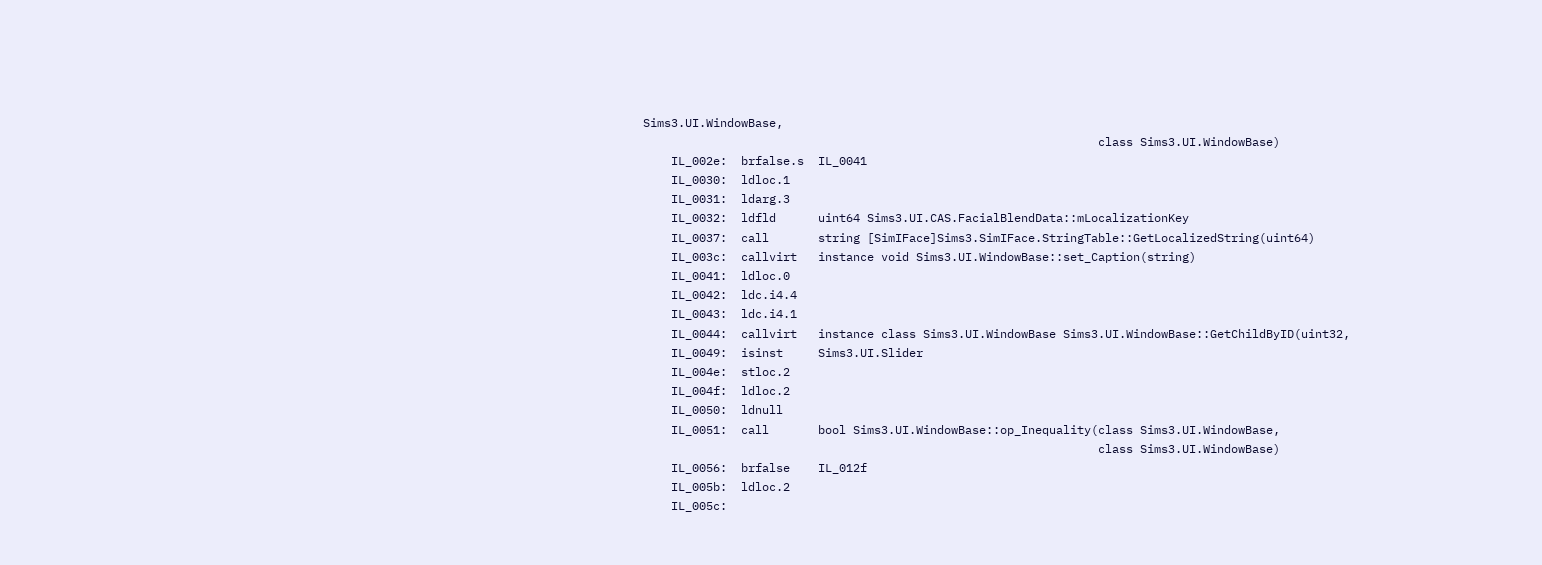Sims3.UI.WindowBase,
                                                                 class Sims3.UI.WindowBase)
    IL_002e:  brfalse.s  IL_0041
    IL_0030:  ldloc.1
    IL_0031:  ldarg.3
    IL_0032:  ldfld      uint64 Sims3.UI.CAS.FacialBlendData::mLocalizationKey
    IL_0037:  call       string [SimIFace]Sims3.SimIFace.StringTable::GetLocalizedString(uint64)
    IL_003c:  callvirt   instance void Sims3.UI.WindowBase::set_Caption(string)
    IL_0041:  ldloc.0
    IL_0042:  ldc.i4.4
    IL_0043:  ldc.i4.1
    IL_0044:  callvirt   instance class Sims3.UI.WindowBase Sims3.UI.WindowBase::GetChildByID(uint32,
    IL_0049:  isinst     Sims3.UI.Slider
    IL_004e:  stloc.2
    IL_004f:  ldloc.2
    IL_0050:  ldnull
    IL_0051:  call       bool Sims3.UI.WindowBase::op_Inequality(class Sims3.UI.WindowBase,
                                                                 class Sims3.UI.WindowBase)
    IL_0056:  brfalse    IL_012f
    IL_005b:  ldloc.2
    IL_005c: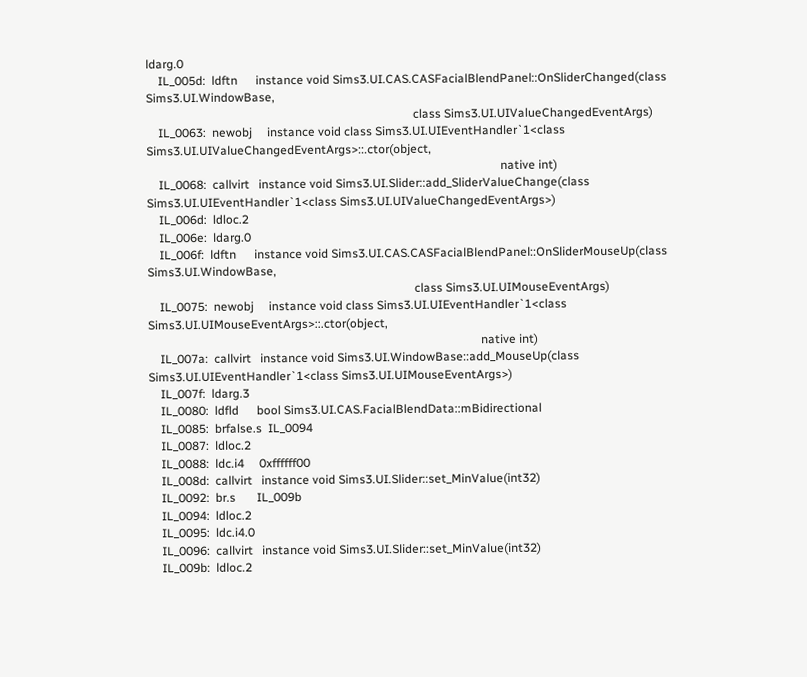ldarg.0
    IL_005d:  ldftn      instance void Sims3.UI.CAS.CASFacialBlendPanel::OnSliderChanged(class Sims3.UI.WindowBase,
                                                                                         class Sims3.UI.UIValueChangedEventArgs)
    IL_0063:  newobj     instance void class Sims3.UI.UIEventHandler`1<class Sims3.UI.UIValueChangedEventArgs>::.ctor(object,
                                                                                                                      native int)
    IL_0068:  callvirt   instance void Sims3.UI.Slider::add_SliderValueChange(class Sims3.UI.UIEventHandler`1<class Sims3.UI.UIValueChangedEventArgs>)
    IL_006d:  ldloc.2
    IL_006e:  ldarg.0
    IL_006f:  ldftn      instance void Sims3.UI.CAS.CASFacialBlendPanel::OnSliderMouseUp(class Sims3.UI.WindowBase,
                                                                                         class Sims3.UI.UIMouseEventArgs)
    IL_0075:  newobj     instance void class Sims3.UI.UIEventHandler`1<class Sims3.UI.UIMouseEventArgs>::.ctor(object,
                                                                                                               native int)
    IL_007a:  callvirt   instance void Sims3.UI.WindowBase::add_MouseUp(class Sims3.UI.UIEventHandler`1<class Sims3.UI.UIMouseEventArgs>)
    IL_007f:  ldarg.3
    IL_0080:  ldfld      bool Sims3.UI.CAS.FacialBlendData::mBidirectional
    IL_0085:  brfalse.s  IL_0094
    IL_0087:  ldloc.2
    IL_0088:  ldc.i4     0xffffff00
    IL_008d:  callvirt   instance void Sims3.UI.Slider::set_MinValue(int32)
    IL_0092:  br.s       IL_009b
    IL_0094:  ldloc.2
    IL_0095:  ldc.i4.0
    IL_0096:  callvirt   instance void Sims3.UI.Slider::set_MinValue(int32)
    IL_009b:  ldloc.2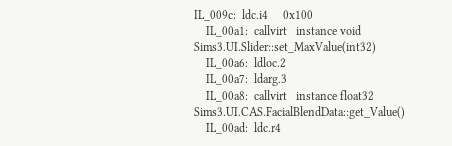IL_009c:  ldc.i4     0x100
    IL_00a1:  callvirt   instance void Sims3.UI.Slider::set_MaxValue(int32)
    IL_00a6:  ldloc.2
    IL_00a7:  ldarg.3
    IL_00a8:  callvirt   instance float32 Sims3.UI.CAS.FacialBlendData::get_Value()
    IL_00ad:  ldc.r4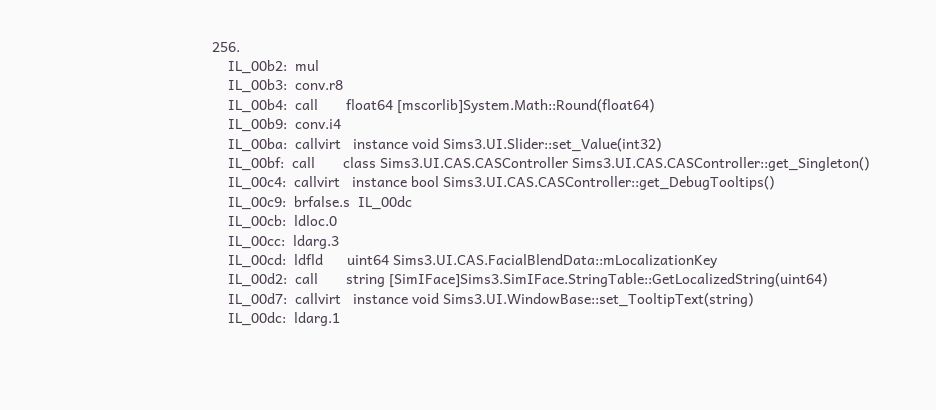256.
    IL_00b2:  mul
    IL_00b3:  conv.r8
    IL_00b4:  call       float64 [mscorlib]System.Math::Round(float64)
    IL_00b9:  conv.i4
    IL_00ba:  callvirt   instance void Sims3.UI.Slider::set_Value(int32)
    IL_00bf:  call       class Sims3.UI.CAS.CASController Sims3.UI.CAS.CASController::get_Singleton()
    IL_00c4:  callvirt   instance bool Sims3.UI.CAS.CASController::get_DebugTooltips()
    IL_00c9:  brfalse.s  IL_00dc
    IL_00cb:  ldloc.0
    IL_00cc:  ldarg.3
    IL_00cd:  ldfld      uint64 Sims3.UI.CAS.FacialBlendData::mLocalizationKey
    IL_00d2:  call       string [SimIFace]Sims3.SimIFace.StringTable::GetLocalizedString(uint64)
    IL_00d7:  callvirt   instance void Sims3.UI.WindowBase::set_TooltipText(string)
    IL_00dc:  ldarg.1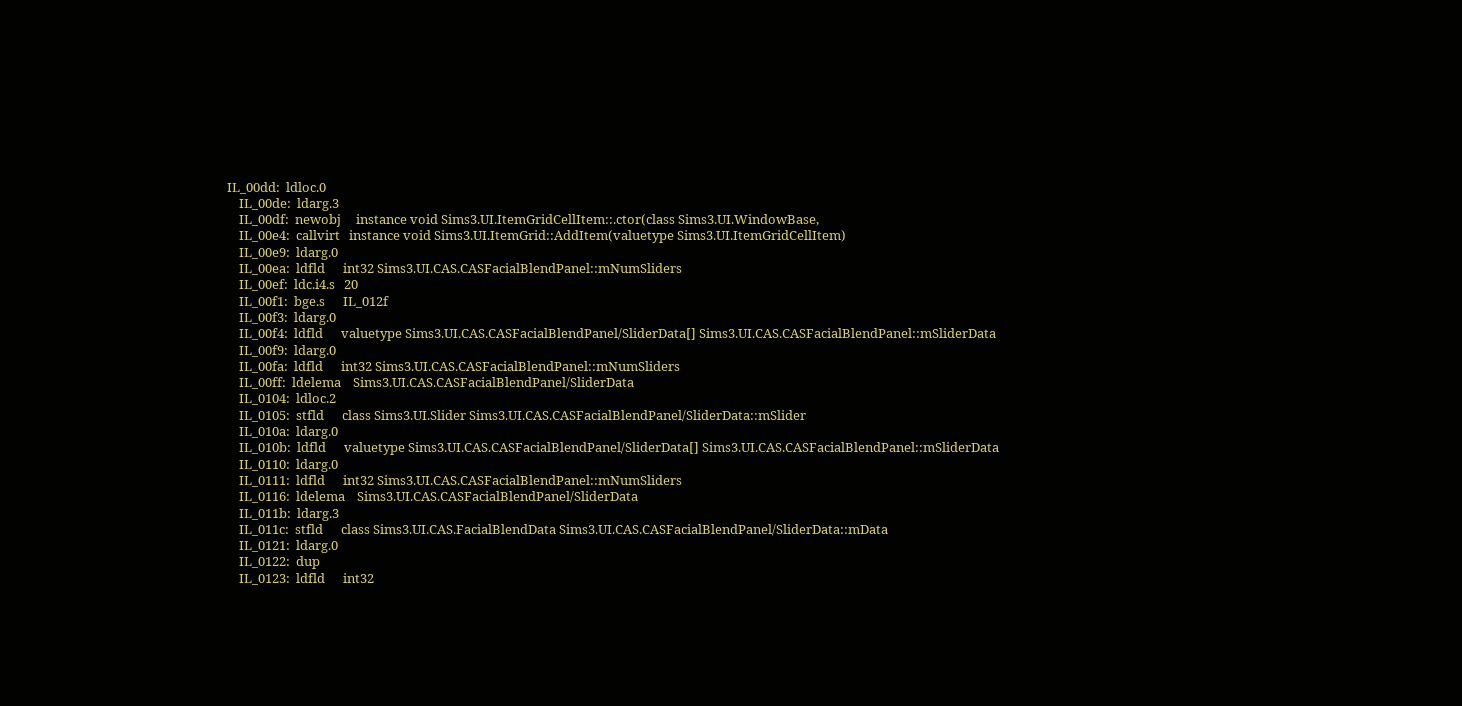IL_00dd:  ldloc.0
    IL_00de:  ldarg.3
    IL_00df:  newobj     instance void Sims3.UI.ItemGridCellItem::.ctor(class Sims3.UI.WindowBase,
    IL_00e4:  callvirt   instance void Sims3.UI.ItemGrid::AddItem(valuetype Sims3.UI.ItemGridCellItem)
    IL_00e9:  ldarg.0
    IL_00ea:  ldfld      int32 Sims3.UI.CAS.CASFacialBlendPanel::mNumSliders
    IL_00ef:  ldc.i4.s   20
    IL_00f1:  bge.s      IL_012f
    IL_00f3:  ldarg.0
    IL_00f4:  ldfld      valuetype Sims3.UI.CAS.CASFacialBlendPanel/SliderData[] Sims3.UI.CAS.CASFacialBlendPanel::mSliderData
    IL_00f9:  ldarg.0
    IL_00fa:  ldfld      int32 Sims3.UI.CAS.CASFacialBlendPanel::mNumSliders
    IL_00ff:  ldelema    Sims3.UI.CAS.CASFacialBlendPanel/SliderData
    IL_0104:  ldloc.2
    IL_0105:  stfld      class Sims3.UI.Slider Sims3.UI.CAS.CASFacialBlendPanel/SliderData::mSlider
    IL_010a:  ldarg.0
    IL_010b:  ldfld      valuetype Sims3.UI.CAS.CASFacialBlendPanel/SliderData[] Sims3.UI.CAS.CASFacialBlendPanel::mSliderData
    IL_0110:  ldarg.0
    IL_0111:  ldfld      int32 Sims3.UI.CAS.CASFacialBlendPanel::mNumSliders
    IL_0116:  ldelema    Sims3.UI.CAS.CASFacialBlendPanel/SliderData
    IL_011b:  ldarg.3
    IL_011c:  stfld      class Sims3.UI.CAS.FacialBlendData Sims3.UI.CAS.CASFacialBlendPanel/SliderData::mData
    IL_0121:  ldarg.0
    IL_0122:  dup
    IL_0123:  ldfld      int32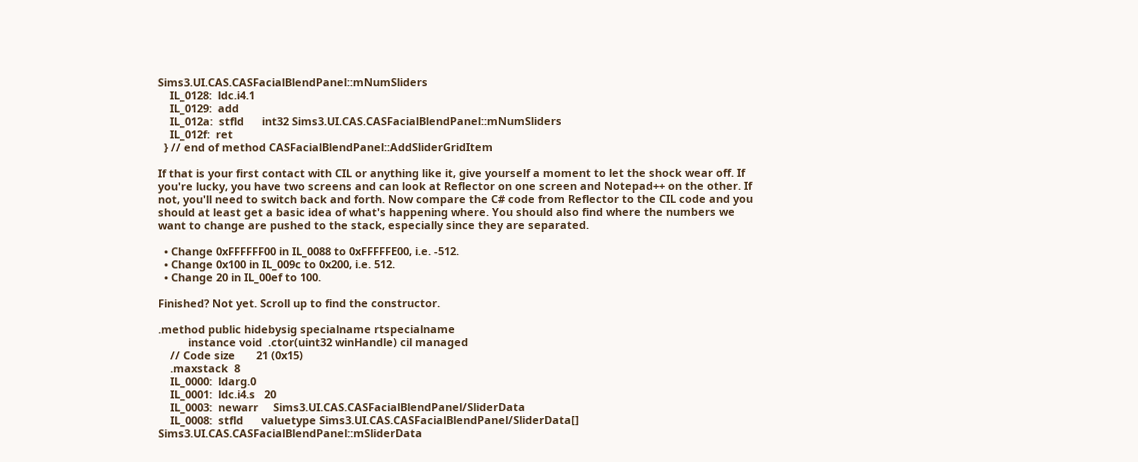Sims3.UI.CAS.CASFacialBlendPanel::mNumSliders
    IL_0128:  ldc.i4.1
    IL_0129:  add
    IL_012a:  stfld      int32 Sims3.UI.CAS.CASFacialBlendPanel::mNumSliders
    IL_012f:  ret
  } // end of method CASFacialBlendPanel::AddSliderGridItem

If that is your first contact with CIL or anything like it, give yourself a moment to let the shock wear off. If you're lucky, you have two screens and can look at Reflector on one screen and Notepad++ on the other. If not, you'll need to switch back and forth. Now compare the C# code from Reflector to the CIL code and you should at least get a basic idea of what's happening where. You should also find where the numbers we want to change are pushed to the stack, especially since they are separated.

  • Change 0xFFFFFF00 in IL_0088 to 0xFFFFFE00, i.e. -512.
  • Change 0x100 in IL_009c to 0x200, i.e. 512.
  • Change 20 in IL_00ef to 100.

Finished? Not yet. Scroll up to find the constructor.

.method public hidebysig specialname rtspecialname
          instance void  .ctor(uint32 winHandle) cil managed
    // Code size       21 (0x15)
    .maxstack  8
    IL_0000:  ldarg.0
    IL_0001:  ldc.i4.s   20
    IL_0003:  newarr     Sims3.UI.CAS.CASFacialBlendPanel/SliderData
    IL_0008:  stfld      valuetype Sims3.UI.CAS.CASFacialBlendPanel/SliderData[] Sims3.UI.CAS.CASFacialBlendPanel::mSliderData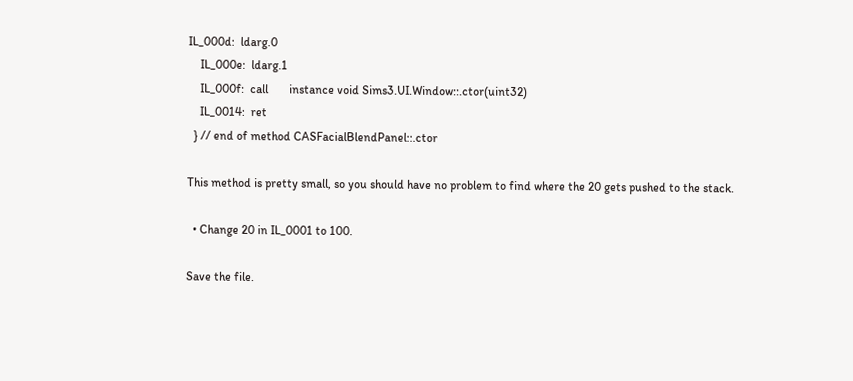IL_000d:  ldarg.0
    IL_000e:  ldarg.1
    IL_000f:  call       instance void Sims3.UI.Window::.ctor(uint32)
    IL_0014:  ret
  } // end of method CASFacialBlendPanel::.ctor

This method is pretty small, so you should have no problem to find where the 20 gets pushed to the stack.

  • Change 20 in IL_0001 to 100.

Save the file.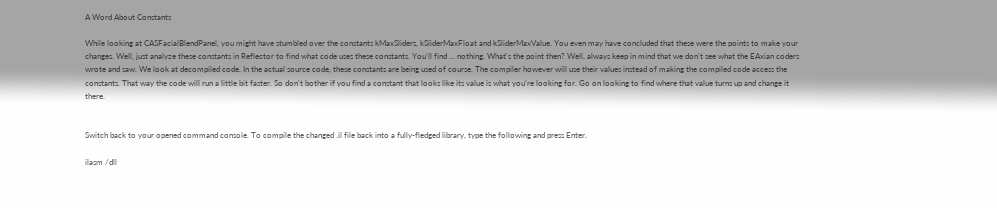A Word About Constants

While looking at CASFacialBlendPanel, you might have stumbled over the constants kMaxSliders, kSliderMaxFloat and kSliderMaxValue. You even may have concluded that these were the points to make your changes. Well, just analyze these constants in Reflector to find what code uses these constants. You'll find ... nothing. What's the point then? Well, always keep in mind that we don't see what the EAxian coders wrote and saw. We look at decompiled code. In the actual source code, these constants are being used of course. The compiler however will use their values instead of making the compiled code access the constants. That way the code will run a little bit faster. So don't bother if you find a constant that looks like its value is what you're looking for. Go on looking to find where that value turns up and change it there.


Switch back to your opened command console. To compile the changed .il file back into a fully-fledged library, type the following and press Enter.

ilasm /dll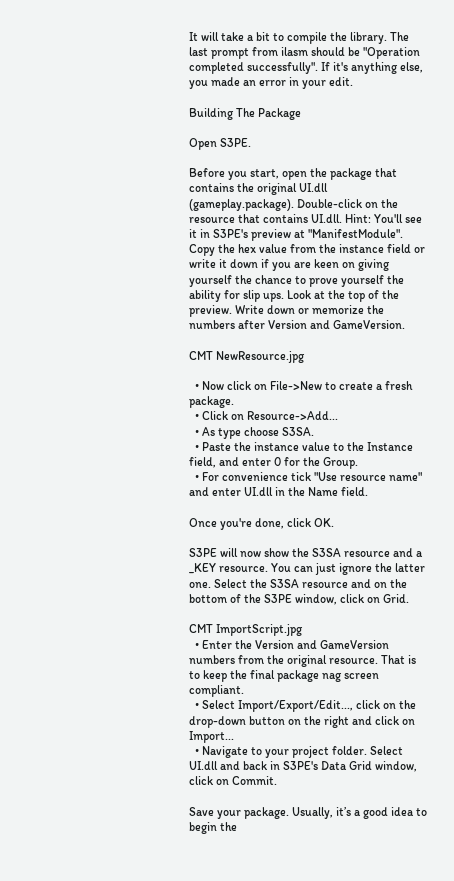It will take a bit to compile the library. The last prompt from ilasm should be "Operation completed successfully". If it's anything else, you made an error in your edit.

Building The Package

Open S3PE.

Before you start, open the package that contains the original UI.dll (gameplay.package). Double-click on the resource that contains UI.dll. Hint: You'll see it in S3PE's preview at "ManifestModule". Copy the hex value from the instance field or write it down if you are keen on giving yourself the chance to prove yourself the ability for slip ups. Look at the top of the preview. Write down or memorize the numbers after Version and GameVersion.

CMT NewResource.jpg

  • Now click on File->New to create a fresh package.
  • Click on Resource->Add...
  • As type choose S3SA.
  • Paste the instance value to the Instance field, and enter 0 for the Group.
  • For convenience tick "Use resource name" and enter UI.dll in the Name field.

Once you're done, click OK.

S3PE will now show the S3SA resource and a _KEY resource. You can just ignore the latter one. Select the S3SA resource and on the bottom of the S3PE window, click on Grid.

CMT ImportScript.jpg
  • Enter the Version and GameVersion numbers from the original resource. That is to keep the final package nag screen compliant.
  • Select Import/Export/Edit..., click on the drop-down button on the right and click on Import...
  • Navigate to your project folder. Select UI.dll and back in S3PE's Data Grid window, click on Commit.

Save your package. Usually, it’s a good idea to begin the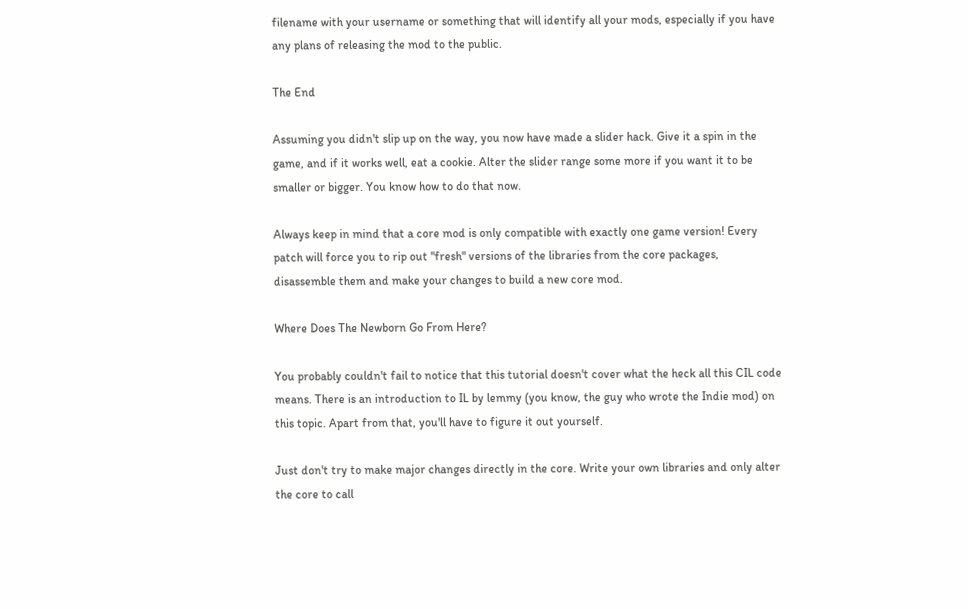filename with your username or something that will identify all your mods, especially if you have any plans of releasing the mod to the public.

The End

Assuming you didn't slip up on the way, you now have made a slider hack. Give it a spin in the game, and if it works well, eat a cookie. Alter the slider range some more if you want it to be smaller or bigger. You know how to do that now.

Always keep in mind that a core mod is only compatible with exactly one game version! Every patch will force you to rip out "fresh" versions of the libraries from the core packages, disassemble them and make your changes to build a new core mod.

Where Does The Newborn Go From Here?

You probably couldn't fail to notice that this tutorial doesn't cover what the heck all this CIL code means. There is an introduction to IL by lemmy (you know, the guy who wrote the Indie mod) on this topic. Apart from that, you'll have to figure it out yourself.

Just don't try to make major changes directly in the core. Write your own libraries and only alter the core to call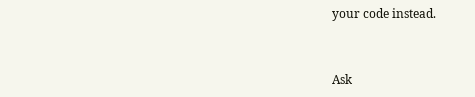your code instead.


Ask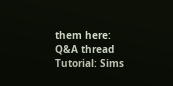them here: Q&A thread Tutorial: Sims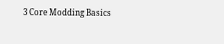3 Core Modding Basics